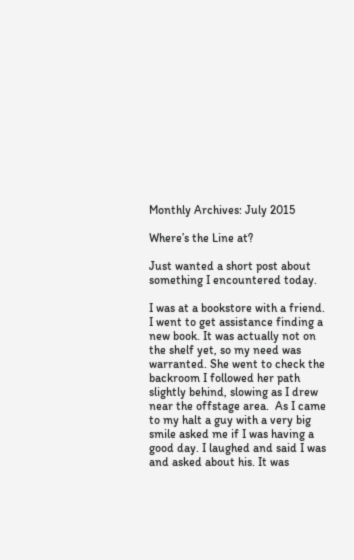Monthly Archives: July 2015

Where’s the Line at?

Just wanted a short post about something I encountered today.

I was at a bookstore with a friend. I went to get assistance finding a new book. It was actually not on the shelf yet, so my need was warranted. She went to check the backroom I followed her path slightly behind, slowing as I drew near the offstage area.  As I came to my halt a guy with a very big smile asked me if I was having a good day. I laughed and said I was and asked about his. It was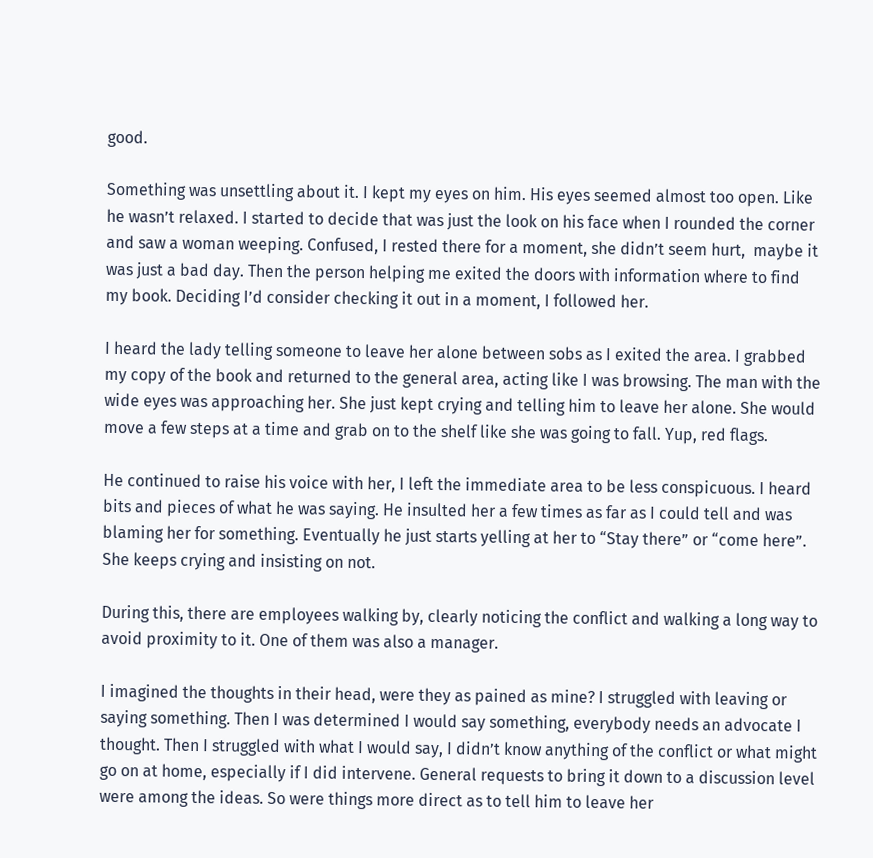good.

Something was unsettling about it. I kept my eyes on him. His eyes seemed almost too open. Like he wasn’t relaxed. I started to decide that was just the look on his face when I rounded the corner and saw a woman weeping. Confused, I rested there for a moment, she didn’t seem hurt,  maybe it was just a bad day. Then the person helping me exited the doors with information where to find my book. Deciding I’d consider checking it out in a moment, I followed her.

I heard the lady telling someone to leave her alone between sobs as I exited the area. I grabbed my copy of the book and returned to the general area, acting like I was browsing. The man with the wide eyes was approaching her. She just kept crying and telling him to leave her alone. She would move a few steps at a time and grab on to the shelf like she was going to fall. Yup, red flags.

He continued to raise his voice with her, I left the immediate area to be less conspicuous. I heard bits and pieces of what he was saying. He insulted her a few times as far as I could tell and was blaming her for something. Eventually he just starts yelling at her to “Stay there” or “come here”. She keeps crying and insisting on not.

During this, there are employees walking by, clearly noticing the conflict and walking a long way to avoid proximity to it. One of them was also a manager.

I imagined the thoughts in their head, were they as pained as mine? I struggled with leaving or saying something. Then I was determined I would say something, everybody needs an advocate I thought. Then I struggled with what I would say, I didn’t know anything of the conflict or what might go on at home, especially if I did intervene. General requests to bring it down to a discussion level were among the ideas. So were things more direct as to tell him to leave her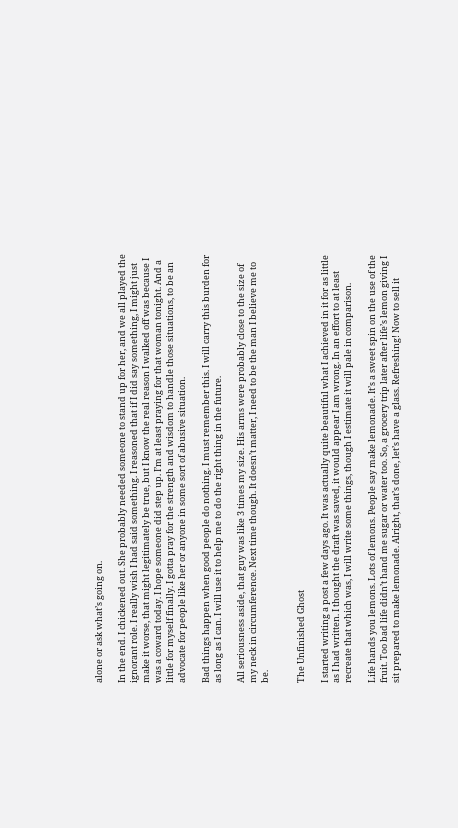alone or ask what’s going on.

In the end. I chickened out. She probably needed someone to stand up for her, and we all played the ignorant role. I really wish I had said something. I reasoned that if I did say something, I might just make it worse, that might legitimately be true, but I know the real reason I walked off was because I was a coward today. I hope someone did step up. I’m at least praying for that woman tonight. And a little for myself finally. I gotta pray for the strength and wisdom to handle those situations, to be an advocate for people like her or anyone in some sort of abusive situation.

Bad things happen when good people do nothing. I must remember this. I will carry this burden for as long as I can. I will use it to help me to do the right thing in the future.

All seriousness aside, that guy was like 3 times my size. His arms were probably close to the size of my neck in circumference. Next time though. It doesn’t matter, I need to be the man I believe me to be.


The Unfinished Ghost

I started writing a post a few days ago. It was actually quite beautiful what I achieved in it for as little as I had written. I thought the draft was saved, it would appear I am wrong. In an effort to at least  recreate that which was, I will write some things, though I estimate it will pale in comparison.

Life hands you lemons. Lots of lemons. People say make lemonade. It’s a sweet spin on the use of the fruit. Too bad life didn’t hand me sugar or water too. So, a grocery trip later after life’s lemon giving I sit prepared to make lemonade. Alright, that’s done, let’s have a glass. Refreshing! Now to sell it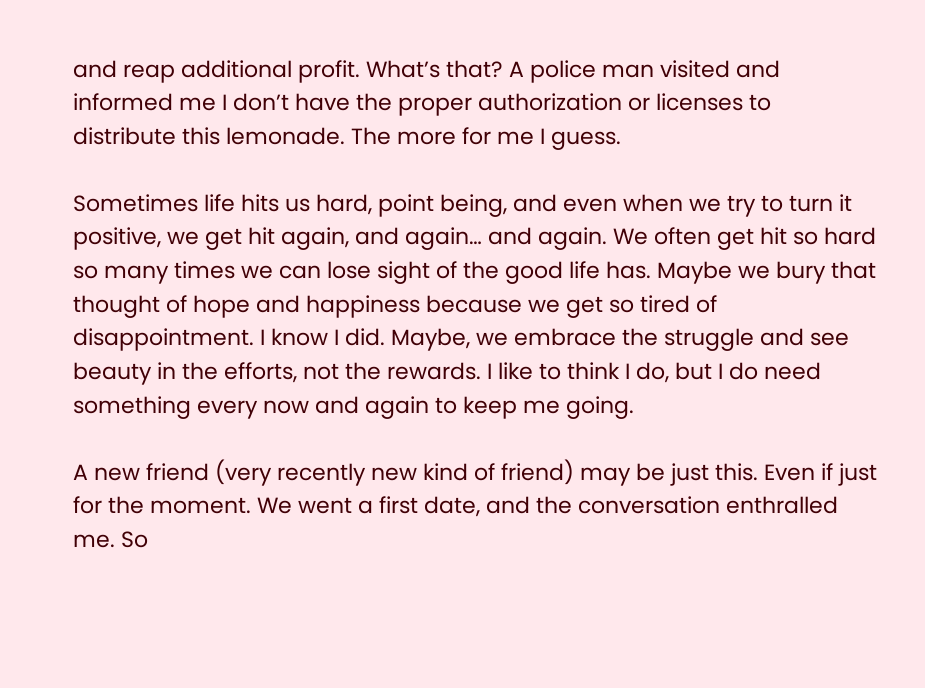and reap additional profit. What’s that? A police man visited and informed me I don’t have the proper authorization or licenses to distribute this lemonade. The more for me I guess.

Sometimes life hits us hard, point being, and even when we try to turn it positive, we get hit again, and again… and again. We often get hit so hard so many times we can lose sight of the good life has. Maybe we bury that thought of hope and happiness because we get so tired of disappointment. I know I did. Maybe, we embrace the struggle and see beauty in the efforts, not the rewards. I like to think I do, but I do need something every now and again to keep me going.

A new friend (very recently new kind of friend) may be just this. Even if just for the moment. We went a first date, and the conversation enthralled me. So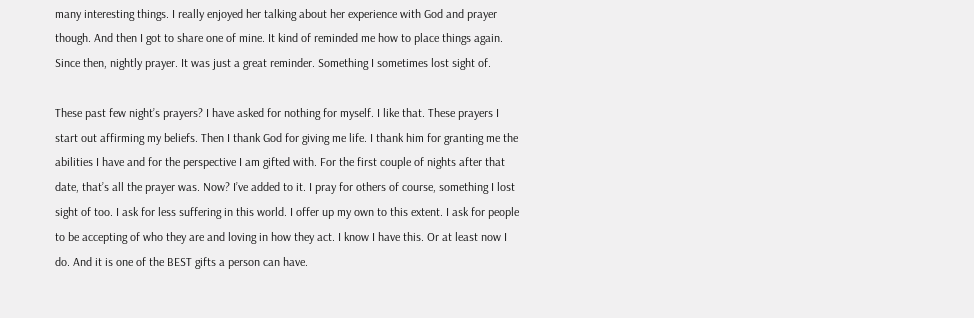many interesting things. I really enjoyed her talking about her experience with God and prayer though. And then I got to share one of mine. It kind of reminded me how to place things again. Since then, nightly prayer. It was just a great reminder. Something I sometimes lost sight of.

These past few night’s prayers? I have asked for nothing for myself. I like that. These prayers I start out affirming my beliefs. Then I thank God for giving me life. I thank him for granting me the abilities I have and for the perspective I am gifted with. For the first couple of nights after that date, that’s all the prayer was. Now? I’ve added to it. I pray for others of course, something I lost sight of too. I ask for less suffering in this world. I offer up my own to this extent. I ask for people to be accepting of who they are and loving in how they act. I know I have this. Or at least now I do. And it is one of the BEST gifts a person can have.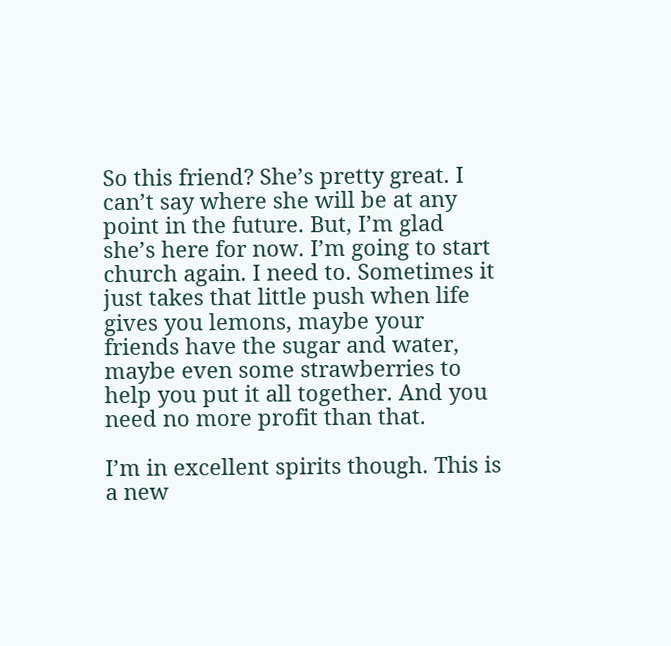So this friend? She’s pretty great. I can’t say where she will be at any point in the future. But, I’m glad she’s here for now. I’m going to start church again. I need to. Sometimes it just takes that little push when life gives you lemons, maybe your friends have the sugar and water, maybe even some strawberries to help you put it all together. And you need no more profit than that.

I’m in excellent spirits though. This is a new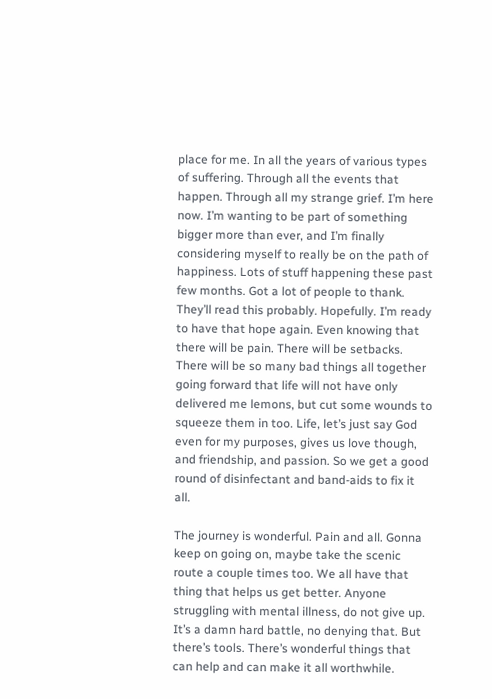place for me. In all the years of various types of suffering. Through all the events that happen. Through all my strange grief. I’m here now. I’m wanting to be part of something bigger more than ever, and I’m finally considering myself to really be on the path of happiness. Lots of stuff happening these past few months. Got a lot of people to thank. They’ll read this probably. Hopefully. I’m ready to have that hope again. Even knowing that there will be pain. There will be setbacks. There will be so many bad things all together going forward that life will not have only delivered me lemons, but cut some wounds to squeeze them in too. Life, let’s just say God even for my purposes, gives us love though, and friendship, and passion. So we get a good round of disinfectant and band-aids to fix it all.

The journey is wonderful. Pain and all. Gonna keep on going on, maybe take the scenic route a couple times too. We all have that thing that helps us get better. Anyone struggling with mental illness, do not give up. It’s a damn hard battle, no denying that. But there’s tools. There’s wonderful things that can help and can make it all worthwhile.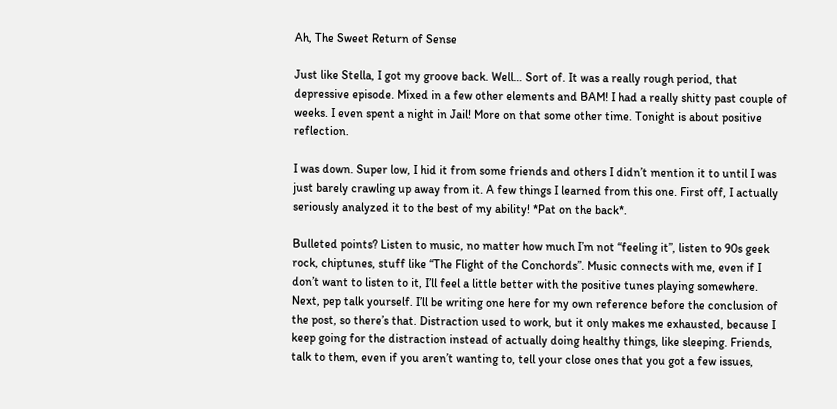Ah, The Sweet Return of Sense

Just like Stella, I got my groove back. Well… Sort of. It was a really rough period, that depressive episode. Mixed in a few other elements and BAM! I had a really shitty past couple of weeks. I even spent a night in Jail! More on that some other time. Tonight is about positive reflection.

I was down. Super low, I hid it from some friends and others I didn’t mention it to until I was just barely crawling up away from it. A few things I learned from this one. First off, I actually seriously analyzed it to the best of my ability! *Pat on the back*.

Bulleted points? Listen to music, no matter how much I’m not “feeling it”, listen to 90s geek rock, chiptunes, stuff like “The Flight of the Conchords”. Music connects with me, even if I don’t want to listen to it, I’ll feel a little better with the positive tunes playing somewhere.  Next, pep talk yourself. I’ll be writing one here for my own reference before the conclusion of the post, so there’s that. Distraction used to work, but it only makes me exhausted, because I keep going for the distraction instead of actually doing healthy things, like sleeping. Friends, talk to them, even if you aren’t wanting to, tell your close ones that you got a few issues,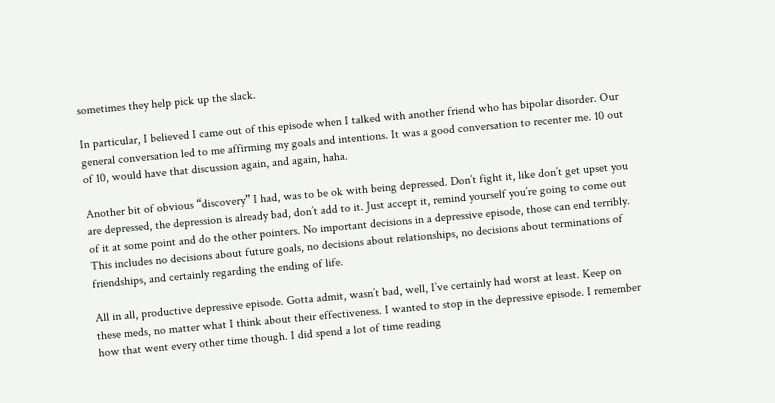sometimes they help pick up the slack.

In particular, I believed I came out of this episode when I talked with another friend who has bipolar disorder. Our general conversation led to me affirming my goals and intentions. It was a good conversation to recenter me. 10 out of 10, would have that discussion again, and again, haha.

Another bit of obvious “discovery” I had, was to be ok with being depressed. Don’t fight it, like don’t get upset you are depressed, the depression is already bad, don’t add to it. Just accept it, remind yourself you’re going to come out of it at some point and do the other pointers. No important decisions in a depressive episode, those can end terribly. This includes no decisions about future goals, no decisions about relationships, no decisions about terminations of friendships, and certainly regarding the ending of life.

All in all, productive depressive episode. Gotta admit, wasn’t bad, well, I’ve certainly had worst at least. Keep on these meds, no matter what I think about their effectiveness. I wanted to stop in the depressive episode. I remember how that went every other time though. I did spend a lot of time reading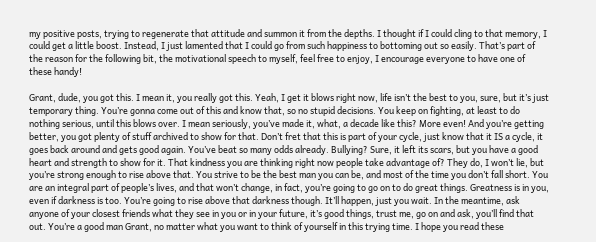my positive posts, trying to regenerate that attitude and summon it from the depths. I thought if I could cling to that memory, I could get a little boost. Instead, I just lamented that I could go from such happiness to bottoming out so easily. That’s part of the reason for the following bit, the motivational speech to myself, feel free to enjoy, I encourage everyone to have one of these handy!

Grant, dude, you got this. I mean it, you really got this. Yeah, I get it blows right now, life isn’t the best to you, sure, but it’s just temporary thing. You’re gonna come out of this and know that, so no stupid decisions. You keep on fighting, at least to do nothing serious, until this blows over. I mean seriously, you’ve made it, what, a decade like this? More even! And you’re getting better, you got plenty of stuff archived to show for that. Don’t fret that this is part of your cycle, just know that it IS a cycle, it goes back around and gets good again. You’ve beat so many odds already. Bullying? Sure, it left its scars, but you have a good heart and strength to show for it. That kindness you are thinking right now people take advantage of? They do, I won’t lie, but you’re strong enough to rise above that. You strive to be the best man you can be, and most of the time you don’t fall short. You are an integral part of people’s lives, and that won’t change, in fact, you’re going to go on to do great things. Greatness is in you, even if darkness is too. You’re going to rise above that darkness though. It’ll happen, just you wait. In the meantime, ask anyone of your closest friends what they see in you or in your future, it’s good things, trust me, go on and ask, you’ll find that out. You’re a good man Grant, no matter what you want to think of yourself in this trying time. I hope you read these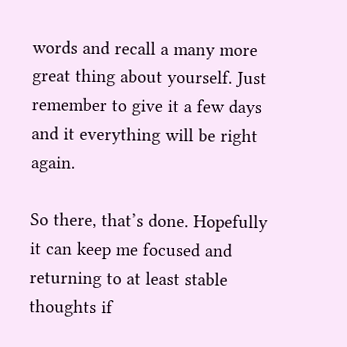words and recall a many more great thing about yourself. Just remember to give it a few days and it everything will be right again.

So there, that’s done. Hopefully it can keep me focused and returning to at least stable thoughts if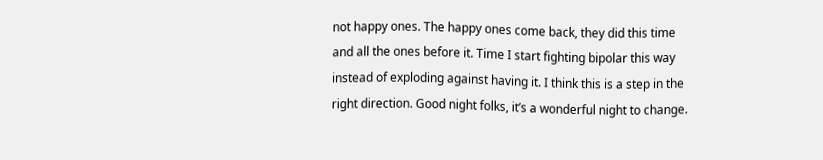not happy ones. The happy ones come back, they did this time and all the ones before it. Time I start fighting bipolar this way instead of exploding against having it. I think this is a step in the right direction. Good night folks, it’s a wonderful night to change.